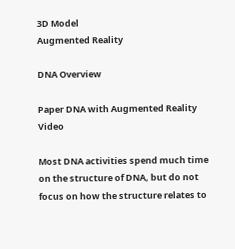3D Model
Augmented Reality

DNA Overview

Paper DNA with Augmented Reality Video

Most DNA activities spend much time on the structure of DNA, but do not focus on how the structure relates to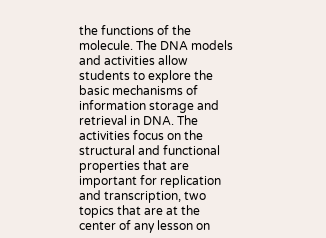the functions of the molecule. The DNA models and activities allow students to explore the basic mechanisms of information storage and retrieval in DNA. The activities focus on the structural and functional properties that are important for replication and transcription, two topics that are at the center of any lesson on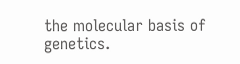the molecular basis of genetics.